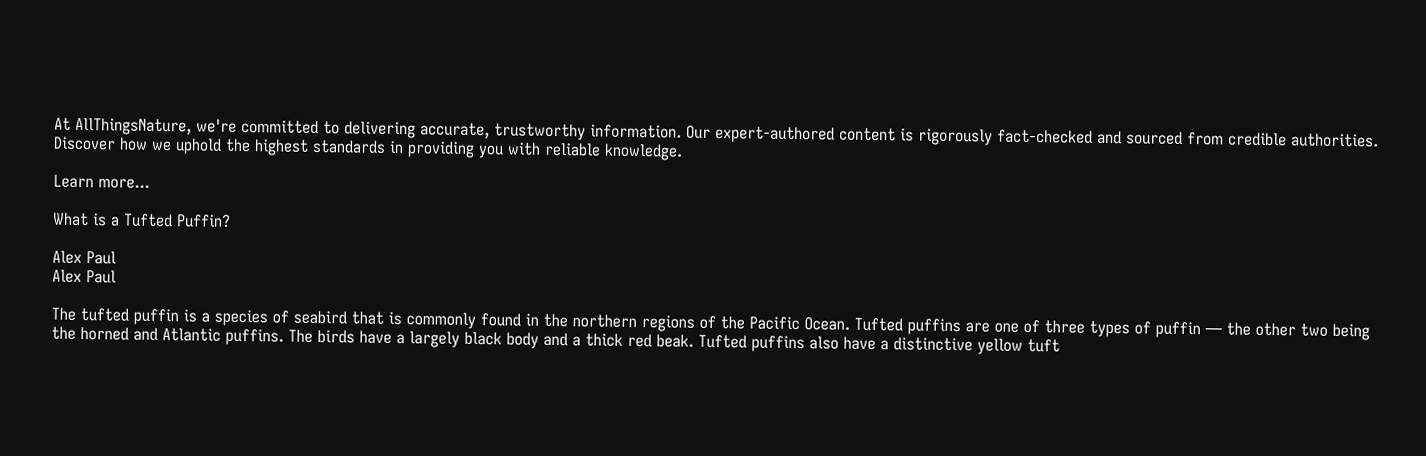At AllThingsNature, we're committed to delivering accurate, trustworthy information. Our expert-authored content is rigorously fact-checked and sourced from credible authorities. Discover how we uphold the highest standards in providing you with reliable knowledge.

Learn more...

What is a Tufted Puffin?

Alex Paul
Alex Paul

The tufted puffin is a species of seabird that is commonly found in the northern regions of the Pacific Ocean. Tufted puffins are one of three types of puffin — the other two being the horned and Atlantic puffins. The birds have a largely black body and a thick red beak. Tufted puffins also have a distinctive yellow tuft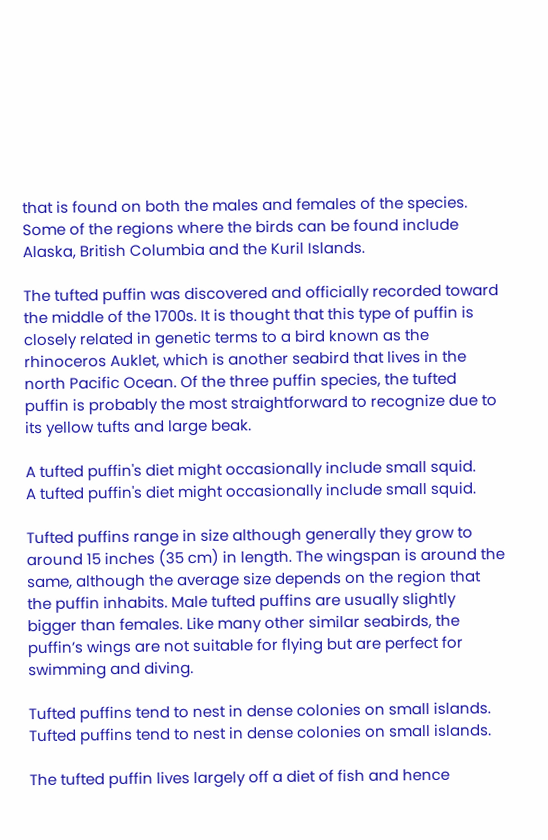that is found on both the males and females of the species. Some of the regions where the birds can be found include Alaska, British Columbia and the Kuril Islands.

The tufted puffin was discovered and officially recorded toward the middle of the 1700s. It is thought that this type of puffin is closely related in genetic terms to a bird known as the rhinoceros Auklet, which is another seabird that lives in the north Pacific Ocean. Of the three puffin species, the tufted puffin is probably the most straightforward to recognize due to its yellow tufts and large beak.

A tufted puffin's diet might occasionally include small squid.
A tufted puffin's diet might occasionally include small squid.

Tufted puffins range in size although generally they grow to around 15 inches (35 cm) in length. The wingspan is around the same, although the average size depends on the region that the puffin inhabits. Male tufted puffins are usually slightly bigger than females. Like many other similar seabirds, the puffin’s wings are not suitable for flying but are perfect for swimming and diving.

Tufted puffins tend to nest in dense colonies on small islands.
Tufted puffins tend to nest in dense colonies on small islands.

The tufted puffin lives largely off a diet of fish and hence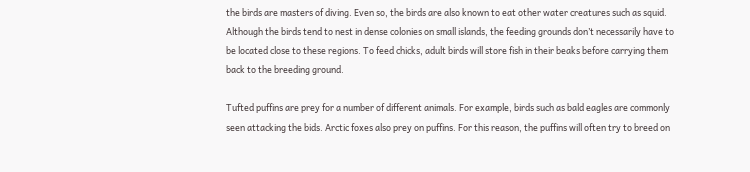the birds are masters of diving. Even so, the birds are also known to eat other water creatures such as squid. Although the birds tend to nest in dense colonies on small islands, the feeding grounds don’t necessarily have to be located close to these regions. To feed chicks, adult birds will store fish in their beaks before carrying them back to the breeding ground.

Tufted puffins are prey for a number of different animals. For example, birds such as bald eagles are commonly seen attacking the bids. Arctic foxes also prey on puffins. For this reason, the puffins will often try to breed on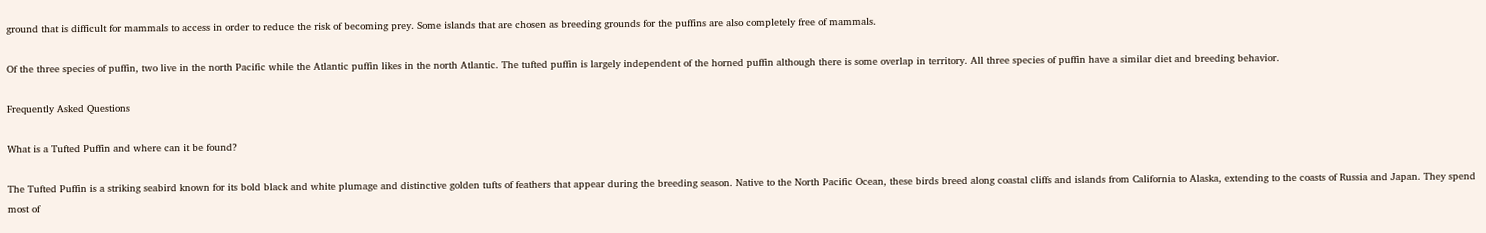ground that is difficult for mammals to access in order to reduce the risk of becoming prey. Some islands that are chosen as breeding grounds for the puffins are also completely free of mammals.

Of the three species of puffin, two live in the north Pacific while the Atlantic puffin likes in the north Atlantic. The tufted puffin is largely independent of the horned puffin although there is some overlap in territory. All three species of puffin have a similar diet and breeding behavior.

Frequently Asked Questions

What is a Tufted Puffin and where can it be found?

The Tufted Puffin is a striking seabird known for its bold black and white plumage and distinctive golden tufts of feathers that appear during the breeding season. Native to the North Pacific Ocean, these birds breed along coastal cliffs and islands from California to Alaska, extending to the coasts of Russia and Japan. They spend most of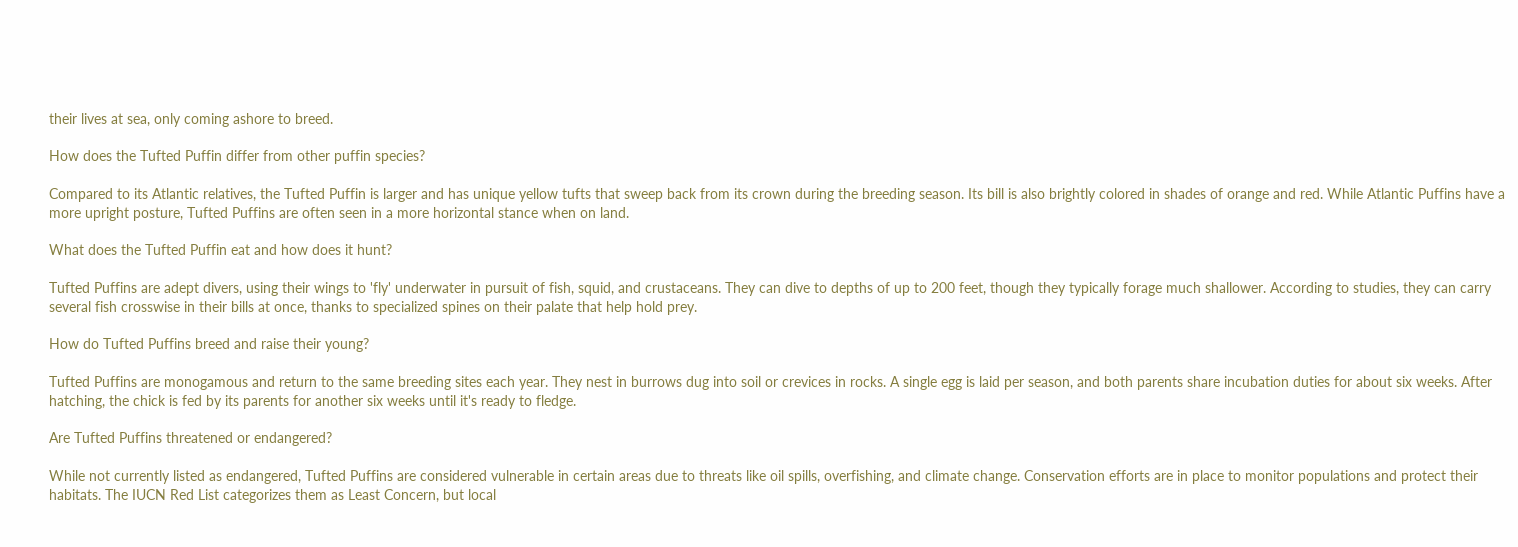their lives at sea, only coming ashore to breed.

How does the Tufted Puffin differ from other puffin species?

Compared to its Atlantic relatives, the Tufted Puffin is larger and has unique yellow tufts that sweep back from its crown during the breeding season. Its bill is also brightly colored in shades of orange and red. While Atlantic Puffins have a more upright posture, Tufted Puffins are often seen in a more horizontal stance when on land.

What does the Tufted Puffin eat and how does it hunt?

Tufted Puffins are adept divers, using their wings to 'fly' underwater in pursuit of fish, squid, and crustaceans. They can dive to depths of up to 200 feet, though they typically forage much shallower. According to studies, they can carry several fish crosswise in their bills at once, thanks to specialized spines on their palate that help hold prey.

How do Tufted Puffins breed and raise their young?

Tufted Puffins are monogamous and return to the same breeding sites each year. They nest in burrows dug into soil or crevices in rocks. A single egg is laid per season, and both parents share incubation duties for about six weeks. After hatching, the chick is fed by its parents for another six weeks until it's ready to fledge.

Are Tufted Puffins threatened or endangered?

While not currently listed as endangered, Tufted Puffins are considered vulnerable in certain areas due to threats like oil spills, overfishing, and climate change. Conservation efforts are in place to monitor populations and protect their habitats. The IUCN Red List categorizes them as Least Concern, but local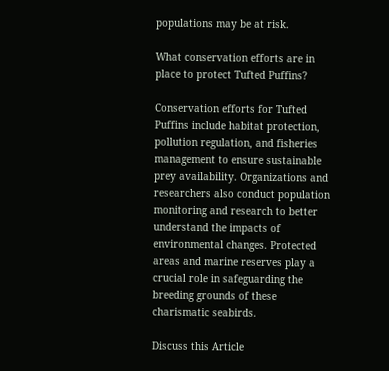populations may be at risk.

What conservation efforts are in place to protect Tufted Puffins?

Conservation efforts for Tufted Puffins include habitat protection, pollution regulation, and fisheries management to ensure sustainable prey availability. Organizations and researchers also conduct population monitoring and research to better understand the impacts of environmental changes. Protected areas and marine reserves play a crucial role in safeguarding the breeding grounds of these charismatic seabirds.

Discuss this Article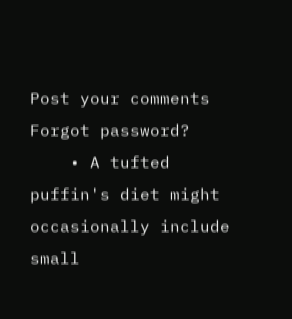Post your comments
Forgot password?
    • A tufted puffin's diet might occasionally include small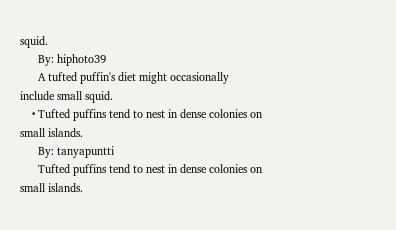squid.
      By: hiphoto39
      A tufted puffin's diet might occasionally include small squid.
    • Tufted puffins tend to nest in dense colonies on small islands.
      By: tanyapuntti
      Tufted puffins tend to nest in dense colonies on small islands.